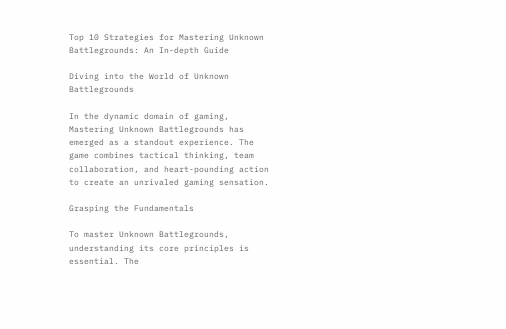Top 10 Strategies for Mastering Unknown Battlegrounds: An In-depth Guide

Diving into the World of Unknown Battlegrounds

In the dynamic domain of gaming, Mastering Unknown Battlegrounds has emerged as a standout experience. The game combines tactical thinking, team collaboration, and heart-pounding action to create an unrivaled gaming sensation.

Grasping the Fundamentals

To master Unknown Battlegrounds, understanding its core principles is essential. The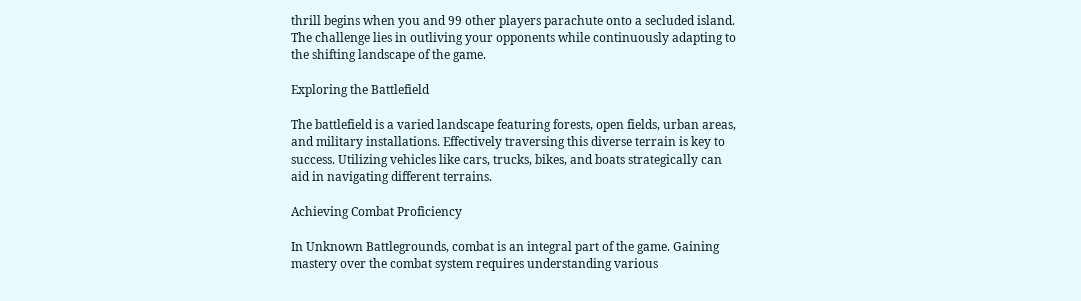thrill begins when you and 99 other players parachute onto a secluded island. The challenge lies in outliving your opponents while continuously adapting to the shifting landscape of the game.

Exploring the Battlefield

The battlefield is a varied landscape featuring forests, open fields, urban areas, and military installations. Effectively traversing this diverse terrain is key to success. Utilizing vehicles like cars, trucks, bikes, and boats strategically can aid in navigating different terrains.

Achieving Combat Proficiency

In Unknown Battlegrounds, combat is an integral part of the game. Gaining mastery over the combat system requires understanding various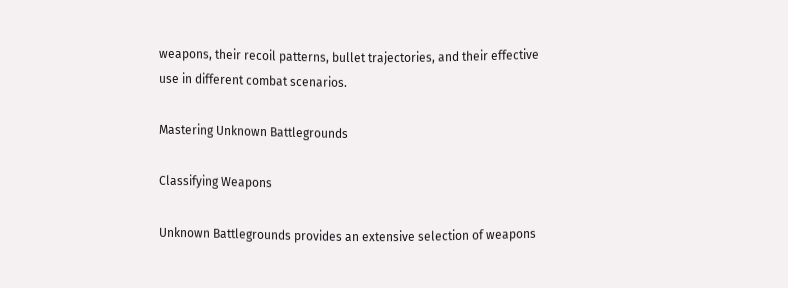weapons, their recoil patterns, bullet trajectories, and their effective use in different combat scenarios.

Mastering Unknown Battlegrounds

Classifying Weapons

Unknown Battlegrounds provides an extensive selection of weapons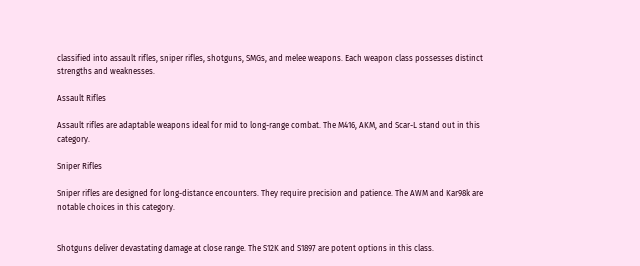classified into assault rifles, sniper rifles, shotguns, SMGs, and melee weapons. Each weapon class possesses distinct strengths and weaknesses.

Assault Rifles

Assault rifles are adaptable weapons ideal for mid to long-range combat. The M416, AKM, and Scar-L stand out in this category.

Sniper Rifles

Sniper rifles are designed for long-distance encounters. They require precision and patience. The AWM and Kar98k are notable choices in this category.


Shotguns deliver devastating damage at close range. The S12K and S1897 are potent options in this class.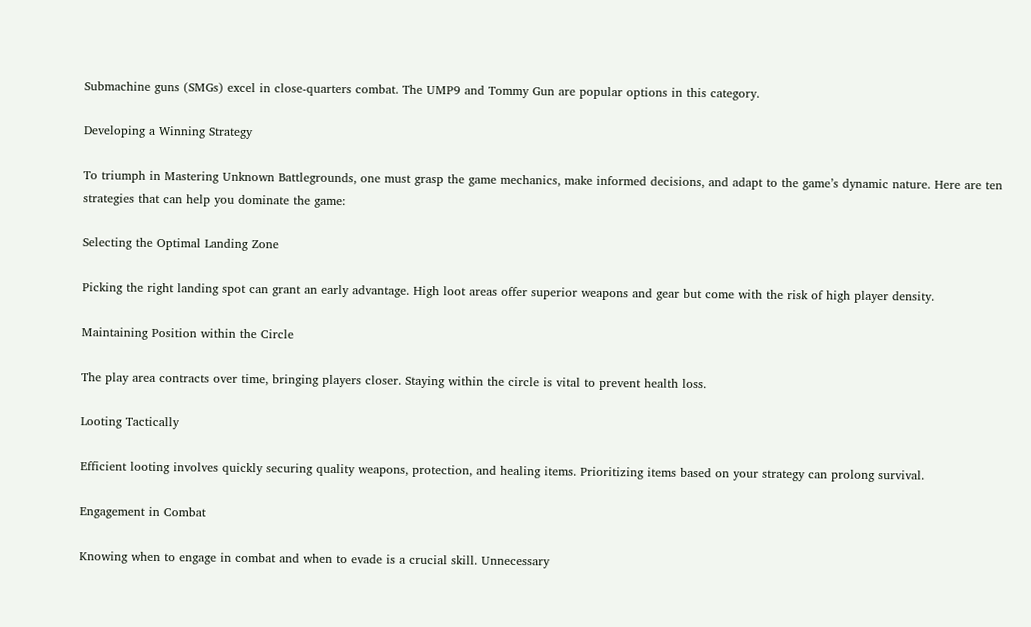Submachine guns (SMGs) excel in close-quarters combat. The UMP9 and Tommy Gun are popular options in this category.

Developing a Winning Strategy

To triumph in Mastering Unknown Battlegrounds, one must grasp the game mechanics, make informed decisions, and adapt to the game’s dynamic nature. Here are ten strategies that can help you dominate the game:

Selecting the Optimal Landing Zone

Picking the right landing spot can grant an early advantage. High loot areas offer superior weapons and gear but come with the risk of high player density.

Maintaining Position within the Circle

The play area contracts over time, bringing players closer. Staying within the circle is vital to prevent health loss.

Looting Tactically

Efficient looting involves quickly securing quality weapons, protection, and healing items. Prioritizing items based on your strategy can prolong survival.

Engagement in Combat

Knowing when to engage in combat and when to evade is a crucial skill. Unnecessary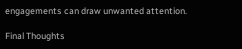engagements can draw unwanted attention.

Final Thoughts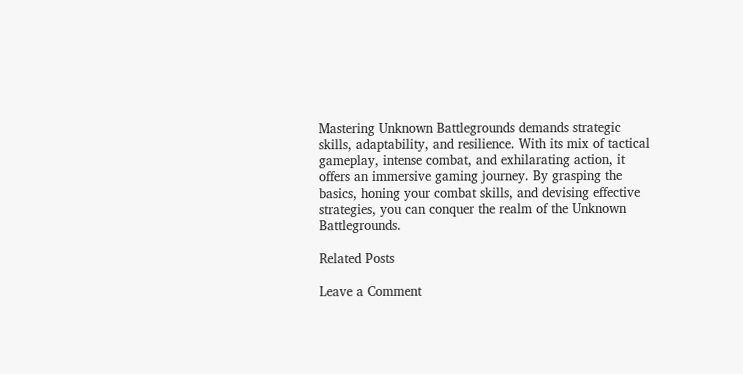Mastering Unknown Battlegrounds demands strategic skills, adaptability, and resilience. With its mix of tactical gameplay, intense combat, and exhilarating action, it offers an immersive gaming journey. By grasping the basics, honing your combat skills, and devising effective strategies, you can conquer the realm of the Unknown Battlegrounds.

Related Posts

Leave a Comment